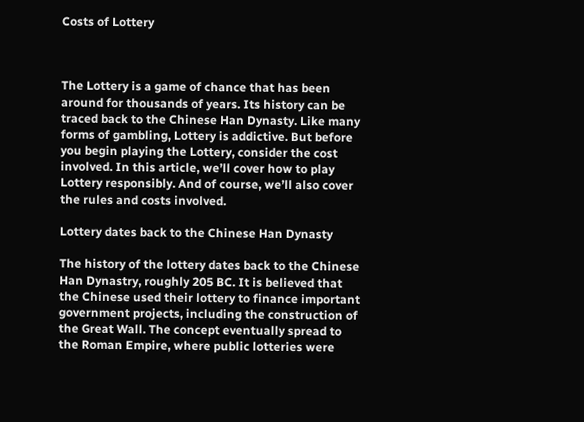Costs of Lottery



The Lottery is a game of chance that has been around for thousands of years. Its history can be traced back to the Chinese Han Dynasty. Like many forms of gambling, Lottery is addictive. But before you begin playing the Lottery, consider the cost involved. In this article, we’ll cover how to play Lottery responsibly. And of course, we’ll also cover the rules and costs involved.

Lottery dates back to the Chinese Han Dynasty

The history of the lottery dates back to the Chinese Han Dynastry, roughly 205 BC. It is believed that the Chinese used their lottery to finance important government projects, including the construction of the Great Wall. The concept eventually spread to the Roman Empire, where public lotteries were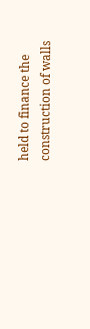held to finance the construction of walls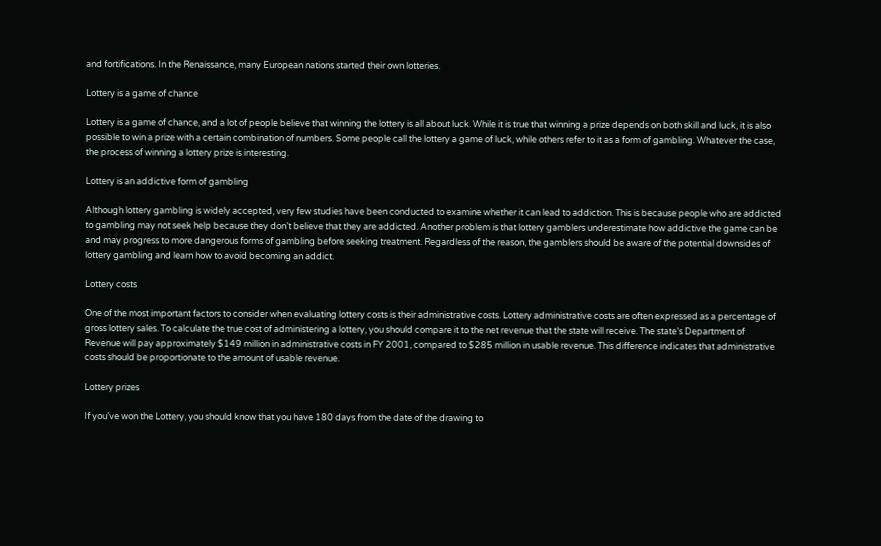and fortifications. In the Renaissance, many European nations started their own lotteries.

Lottery is a game of chance

Lottery is a game of chance, and a lot of people believe that winning the lottery is all about luck. While it is true that winning a prize depends on both skill and luck, it is also possible to win a prize with a certain combination of numbers. Some people call the lottery a game of luck, while others refer to it as a form of gambling. Whatever the case, the process of winning a lottery prize is interesting.

Lottery is an addictive form of gambling

Although lottery gambling is widely accepted, very few studies have been conducted to examine whether it can lead to addiction. This is because people who are addicted to gambling may not seek help because they don’t believe that they are addicted. Another problem is that lottery gamblers underestimate how addictive the game can be and may progress to more dangerous forms of gambling before seeking treatment. Regardless of the reason, the gamblers should be aware of the potential downsides of lottery gambling and learn how to avoid becoming an addict.

Lottery costs

One of the most important factors to consider when evaluating lottery costs is their administrative costs. Lottery administrative costs are often expressed as a percentage of gross lottery sales. To calculate the true cost of administering a lottery, you should compare it to the net revenue that the state will receive. The state’s Department of Revenue will pay approximately $149 million in administrative costs in FY 2001, compared to $285 million in usable revenue. This difference indicates that administrative costs should be proportionate to the amount of usable revenue.

Lottery prizes

If you’ve won the Lottery, you should know that you have 180 days from the date of the drawing to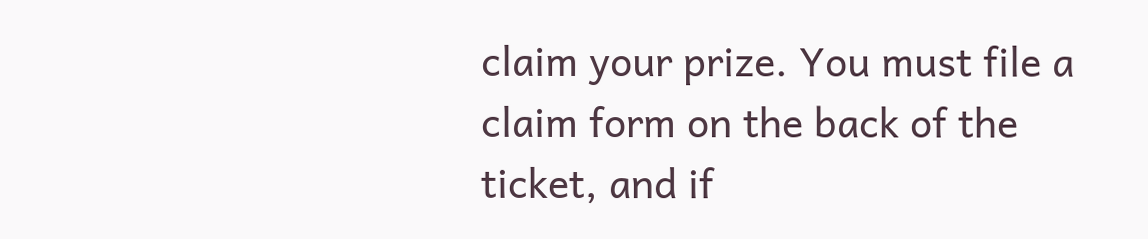claim your prize. You must file a claim form on the back of the ticket, and if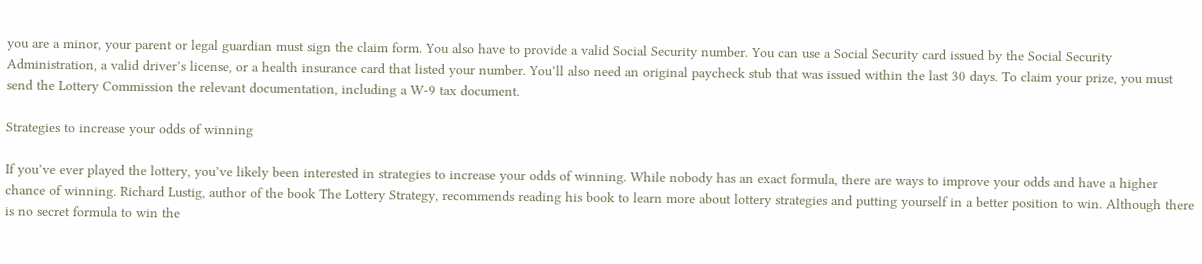you are a minor, your parent or legal guardian must sign the claim form. You also have to provide a valid Social Security number. You can use a Social Security card issued by the Social Security Administration, a valid driver’s license, or a health insurance card that listed your number. You’ll also need an original paycheck stub that was issued within the last 30 days. To claim your prize, you must send the Lottery Commission the relevant documentation, including a W-9 tax document.

Strategies to increase your odds of winning

If you’ve ever played the lottery, you’ve likely been interested in strategies to increase your odds of winning. While nobody has an exact formula, there are ways to improve your odds and have a higher chance of winning. Richard Lustig, author of the book The Lottery Strategy, recommends reading his book to learn more about lottery strategies and putting yourself in a better position to win. Although there is no secret formula to win the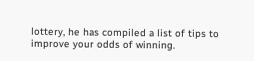lottery, he has compiled a list of tips to improve your odds of winning.